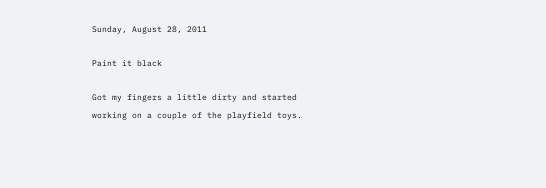Sunday, August 28, 2011

Paint it black

Got my fingers a little dirty and started working on a couple of the playfield toys.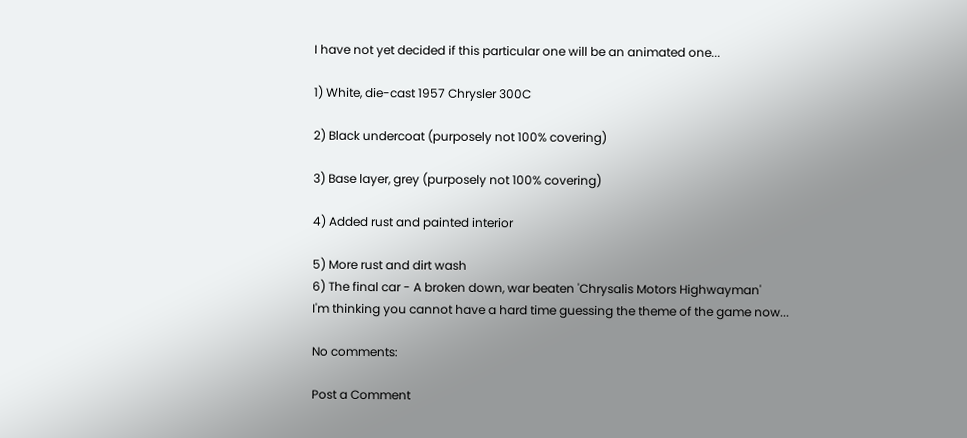I have not yet decided if this particular one will be an animated one...

1) White, die-cast 1957 Chrysler 300C

2) Black undercoat (purposely not 100% covering)

3) Base layer, grey (purposely not 100% covering)

4) Added rust and painted interior

5) More rust and dirt wash
6) The final car - A broken down, war beaten 'Chrysalis Motors Highwayman'
I'm thinking you cannot have a hard time guessing the theme of the game now...

No comments:

Post a Comment